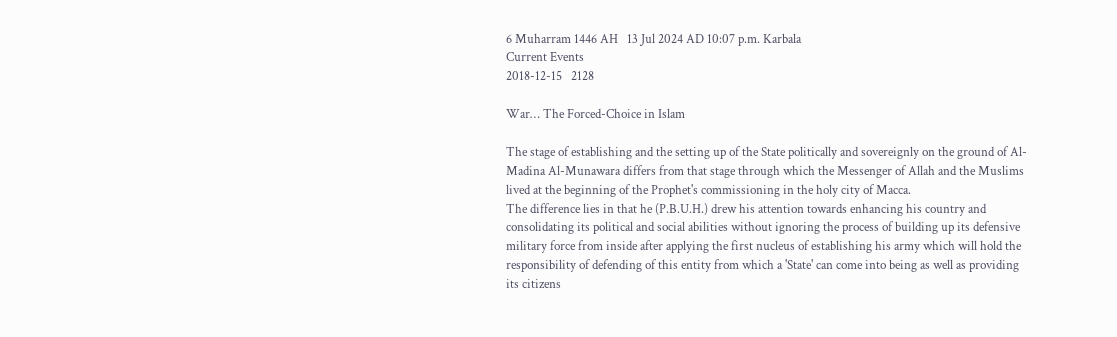6 Muharram 1446 AH   13 Jul 2024 AD 10:07 p.m. Karbala
Current Events
2018-12-15   2128

War… The Forced-Choice in Islam

The stage of establishing and the setting up of the State politically and sovereignly on the ground of Al-Madina Al-Munawara differs from that stage through which the Messenger of Allah and the Muslims lived at the beginning of the Prophet's commissioning in the holy city of Macca.
The difference lies in that he (P.B.U.H.) drew his attention towards enhancing his country and consolidating its political and social abilities without ignoring the process of building up its defensive military force from inside after applying the first nucleus of establishing his army which will hold the responsibility of defending of this entity from which a 'State' can come into being as well as providing its citizens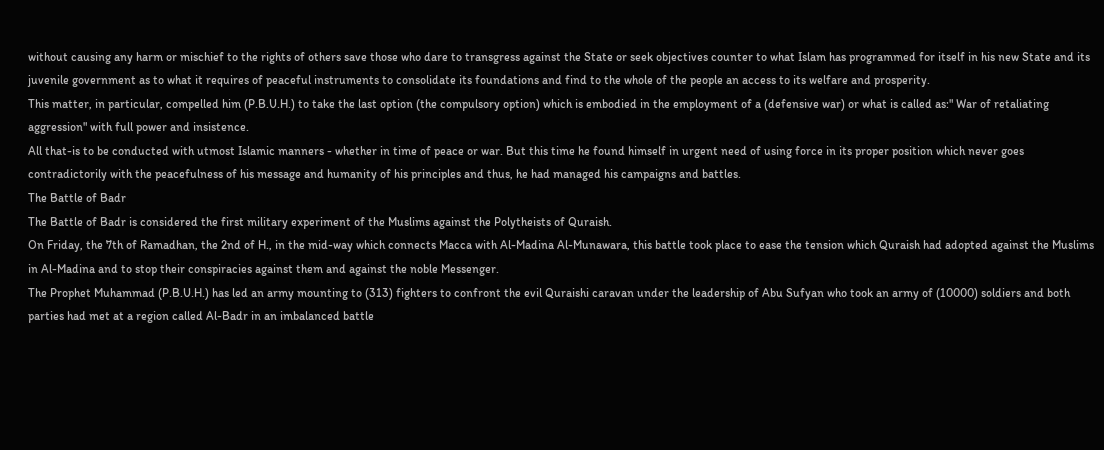without causing any harm or mischief to the rights of others save those who dare to transgress against the State or seek objectives counter to what Islam has programmed for itself in his new State and its juvenile government as to what it requires of peaceful instruments to consolidate its foundations and find to the whole of the people an access to its welfare and prosperity.
This matter, in particular, compelled him (P.B.U.H.) to take the last option (the compulsory option) which is embodied in the employment of a (defensive war) or what is called as:" War of retaliating aggression" with full power and insistence.
All that-is to be conducted with utmost Islamic manners - whether in time of peace or war. But this time he found himself in urgent need of using force in its proper position which never goes contradictorily with the peacefulness of his message and humanity of his principles and thus, he had managed his campaigns and battles.
The Battle of Badr
The Battle of Badr is considered the first military experiment of the Muslims against the Polytheists of Quraish.
On Friday, the 7th of Ramadhan, the 2nd of H., in the mid-way which connects Macca with Al-Madina Al-Munawara, this battle took place to ease the tension which Quraish had adopted against the Muslims in Al-Madina and to stop their conspiracies against them and against the noble Messenger.
The Prophet Muhammad (P.B.U.H.) has led an army mounting to (313) fighters to confront the evil Quraishi caravan under the leadership of Abu Sufyan who took an army of (10000) soldiers and both parties had met at a region called Al-Badr in an imbalanced battle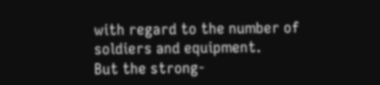with regard to the number of soldiers and equipment.
But the strong-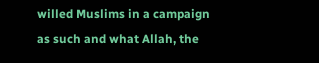willed Muslims in a campaign as such and what Allah, the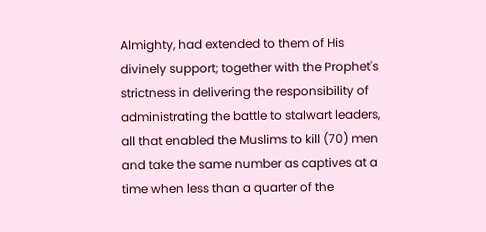Almighty, had extended to them of His divinely support; together with the Prophet's strictness in delivering the responsibility of administrating the battle to stalwart leaders, all that enabled the Muslims to kill (70) men and take the same number as captives at a time when less than a quarter of the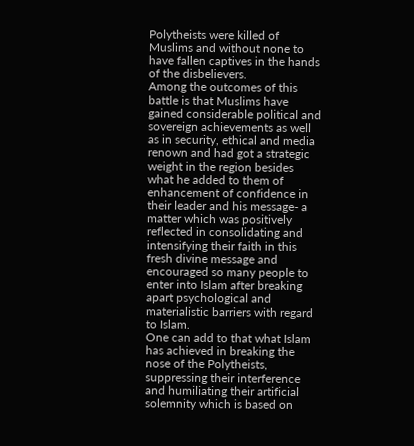Polytheists were killed of Muslims and without none to have fallen captives in the hands of the disbelievers.
Among the outcomes of this battle is that Muslims have gained considerable political and sovereign achievements as well as in security, ethical and media renown and had got a strategic weight in the region besides what he added to them of enhancement of confidence in their leader and his message- a matter which was positively reflected in consolidating and intensifying their faith in this fresh divine message and encouraged so many people to enter into Islam after breaking apart psychological and materialistic barriers with regard to Islam.
One can add to that what Islam has achieved in breaking the nose of the Polytheists, suppressing their interference and humiliating their artificial solemnity which is based on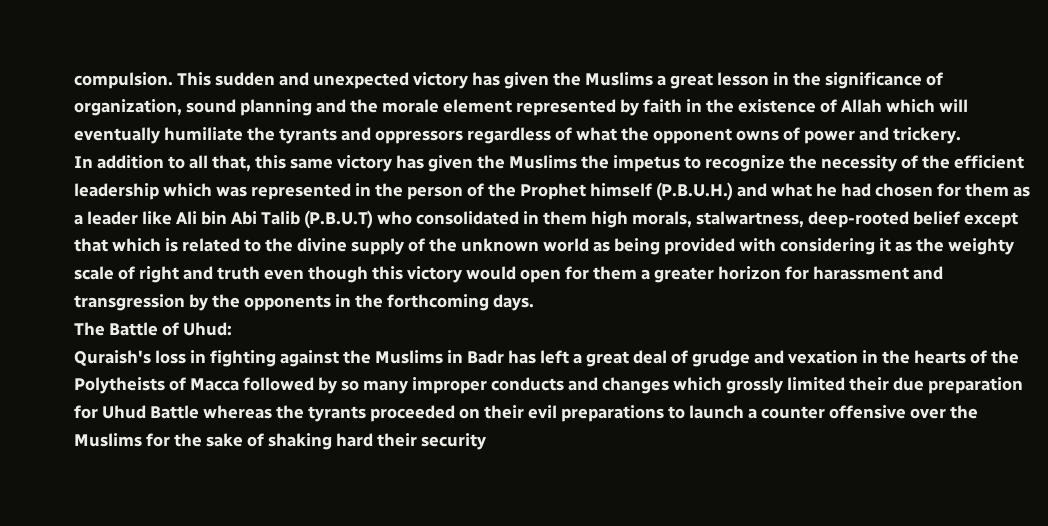compulsion. This sudden and unexpected victory has given the Muslims a great lesson in the significance of organization, sound planning and the morale element represented by faith in the existence of Allah which will eventually humiliate the tyrants and oppressors regardless of what the opponent owns of power and trickery.
In addition to all that, this same victory has given the Muslims the impetus to recognize the necessity of the efficient leadership which was represented in the person of the Prophet himself (P.B.U.H.) and what he had chosen for them as a leader like Ali bin Abi Talib (P.B.U.T) who consolidated in them high morals, stalwartness, deep-rooted belief except that which is related to the divine supply of the unknown world as being provided with considering it as the weighty scale of right and truth even though this victory would open for them a greater horizon for harassment and transgression by the opponents in the forthcoming days.
The Battle of Uhud:
Quraish's loss in fighting against the Muslims in Badr has left a great deal of grudge and vexation in the hearts of the Polytheists of Macca followed by so many improper conducts and changes which grossly limited their due preparation for Uhud Battle whereas the tyrants proceeded on their evil preparations to launch a counter offensive over the Muslims for the sake of shaking hard their security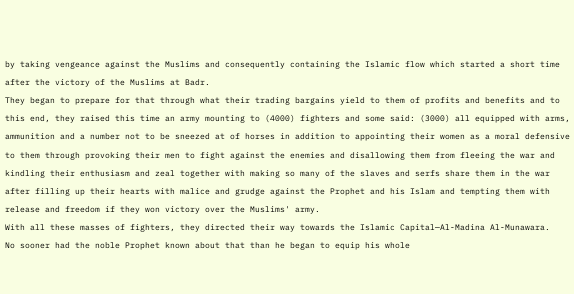by taking vengeance against the Muslims and consequently containing the Islamic flow which started a short time after the victory of the Muslims at Badr.
They began to prepare for that through what their trading bargains yield to them of profits and benefits and to this end, they raised this time an army mounting to (4000) fighters and some said: (3000) all equipped with arms, ammunition and a number not to be sneezed at of horses in addition to appointing their women as a moral defensive to them through provoking their men to fight against the enemies and disallowing them from fleeing the war and kindling their enthusiasm and zeal together with making so many of the slaves and serfs share them in the war after filling up their hearts with malice and grudge against the Prophet and his Islam and tempting them with release and freedom if they won victory over the Muslims' army.
With all these masses of fighters, they directed their way towards the Islamic Capital—Al-Madina Al-Munawara.
No sooner had the noble Prophet known about that than he began to equip his whole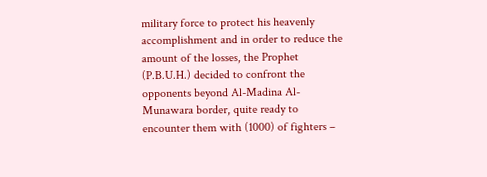military force to protect his heavenly accomplishment and in order to reduce the amount of the losses, the Prophet (P.B.U.H.) decided to confront the opponents beyond Al-Madina Al- Munawara border, quite ready to encounter them with (1000) of fighters –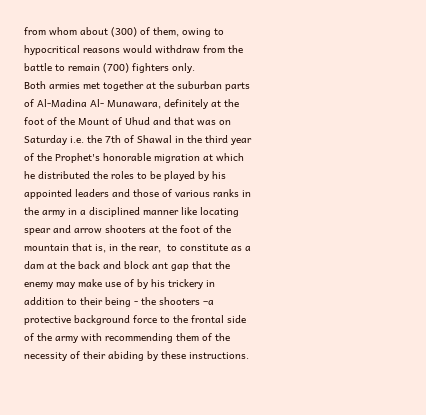from whom about (300) of them, owing to hypocritical reasons would withdraw from the battle to remain (700) fighters only.
Both armies met together at the suburban parts of Al-Madina Al- Munawara, definitely at the foot of the Mount of Uhud and that was on Saturday i.e. the 7th of Shawal in the third year of the Prophet's honorable migration at which he distributed the roles to be played by his appointed leaders and those of various ranks in the army in a disciplined manner like locating spear and arrow shooters at the foot of the mountain that is, in the rear,  to constitute as a dam at the back and block ant gap that the enemy may make use of by his trickery in addition to their being - the shooters –a protective background force to the frontal side of the army with recommending them of the necessity of their abiding by these instructions.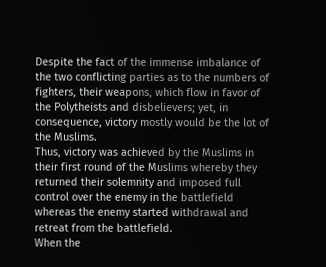Despite the fact of the immense imbalance of the two conflicting parties as to the numbers of fighters, their weapons, which flow in favor of the Polytheists and disbelievers; yet, in consequence, victory mostly would be the lot of the Muslims.
Thus, victory was achieved by the Muslims in their first round of the Muslims whereby they returned their solemnity and imposed full control over the enemy in the battlefield whereas the enemy started withdrawal and retreat from the battlefield.
When the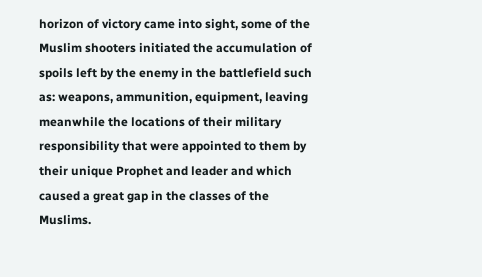horizon of victory came into sight, some of the Muslim shooters initiated the accumulation of spoils left by the enemy in the battlefield such as: weapons, ammunition, equipment, leaving meanwhile the locations of their military responsibility that were appointed to them by their unique Prophet and leader and which caused a great gap in the classes of the Muslims.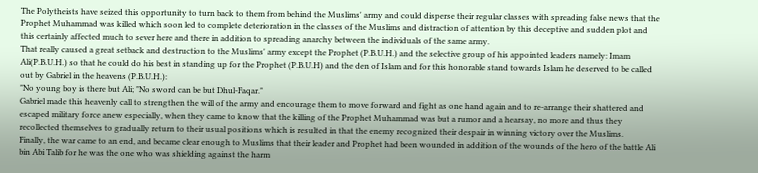The Polytheists have seized this opportunity to turn back to them from behind the Muslims' army and could disperse their regular classes with spreading false news that the Prophet Muhammad was killed which soon led to complete deterioration in the classes of the Muslims and distraction of attention by this deceptive and sudden plot and this certainly affected much to sever here and there in addition to spreading anarchy between the individuals of the same army.
That really caused a great setback and destruction to the Muslims' army except the Prophet (P.B.U.H.) and the selective group of his appointed leaders namely: Imam Ali(P.B.U.H.) so that he could do his best in standing up for the Prophet (P.B.U.H) and the den of Islam and for this honorable stand towards Islam he deserved to be called out by Gabriel in the heavens (P.B.U.H.):
"No young boy is there but Ali; "No sword can be but Dhul-Faqar."
Gabriel made this heavenly call to strengthen the will of the army and encourage them to move forward and fight as one hand again and to re-arrange their shattered and escaped military force anew especially, when they came to know that the killing of the Prophet Muhammad was but a rumor and a hearsay, no more and thus they recollected themselves to gradually return to their usual positions which is resulted in that the enemy recognized their despair in winning victory over the Muslims.
Finally, the war came to an end, and became clear enough to Muslims that their leader and Prophet had been wounded in addition of the wounds of the hero of the battle Ali bin Abi Talib for he was the one who was shielding against the harm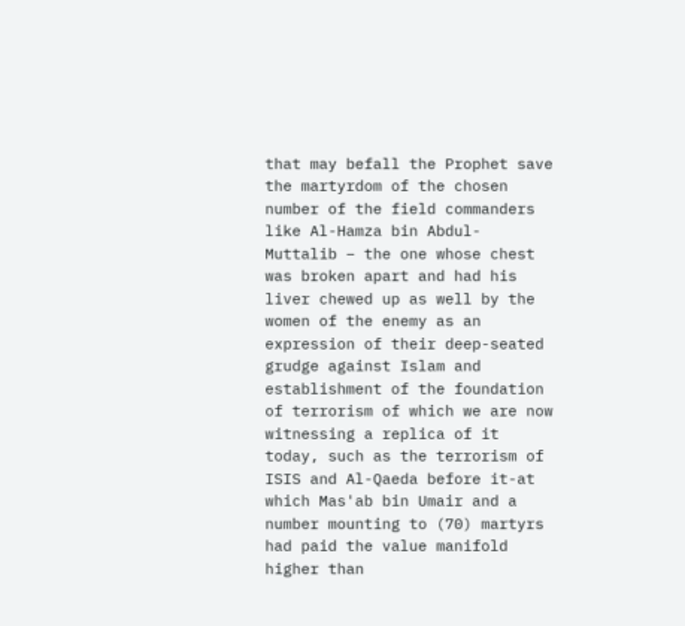that may befall the Prophet save the martyrdom of the chosen number of the field commanders like Al-Hamza bin Abdul- Muttalib – the one whose chest was broken apart and had his liver chewed up as well by the women of the enemy as an expression of their deep-seated grudge against Islam and establishment of the foundation of terrorism of which we are now witnessing a replica of it today, such as the terrorism of ISIS and Al-Qaeda before it-at which Mas'ab bin Umair and a number mounting to (70) martyrs had paid the value manifold higher than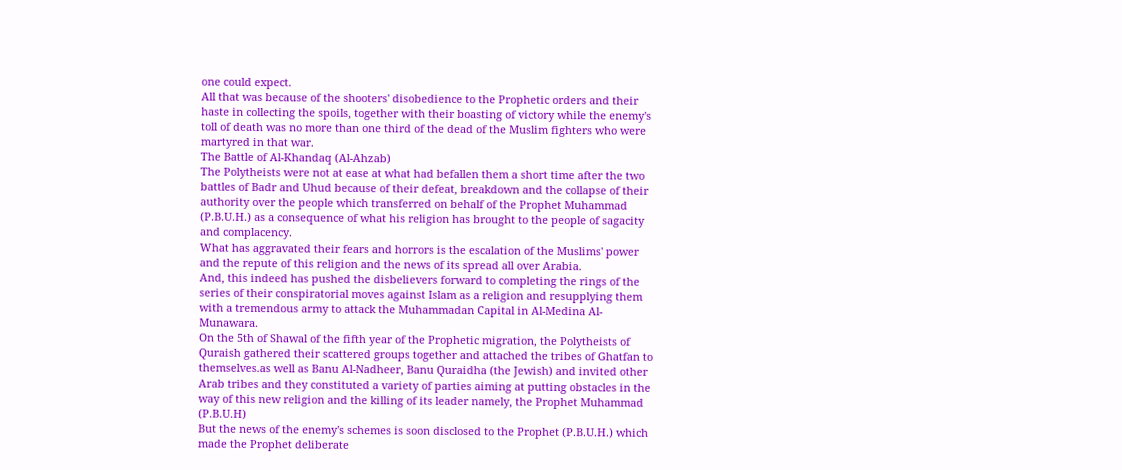one could expect.
All that was because of the shooters' disobedience to the Prophetic orders and their haste in collecting the spoils, together with their boasting of victory while the enemy's toll of death was no more than one third of the dead of the Muslim fighters who were martyred in that war.
The Battle of Al-Khandaq (Al-Ahzab)
The Polytheists were not at ease at what had befallen them a short time after the two battles of Badr and Uhud because of their defeat, breakdown and the collapse of their authority over the people which transferred on behalf of the Prophet Muhammad (P.B.U.H.) as a consequence of what his religion has brought to the people of sagacity and complacency.
What has aggravated their fears and horrors is the escalation of the Muslims' power and the repute of this religion and the news of its spread all over Arabia.
And, this indeed has pushed the disbelievers forward to completing the rings of the series of their conspiratorial moves against Islam as a religion and resupplying them with a tremendous army to attack the Muhammadan Capital in Al-Medina Al- Munawara.
On the 5th of Shawal of the fifth year of the Prophetic migration, the Polytheists of Quraish gathered their scattered groups together and attached the tribes of Ghatfan to themselves.as well as Banu Al-Nadheer, Banu Quraidha (the Jewish) and invited other Arab tribes and they constituted a variety of parties aiming at putting obstacles in the way of this new religion and the killing of its leader namely, the Prophet Muhammad (P.B.U.H)
But the news of the enemy's schemes is soon disclosed to the Prophet (P.B.U.H.) which made the Prophet deliberate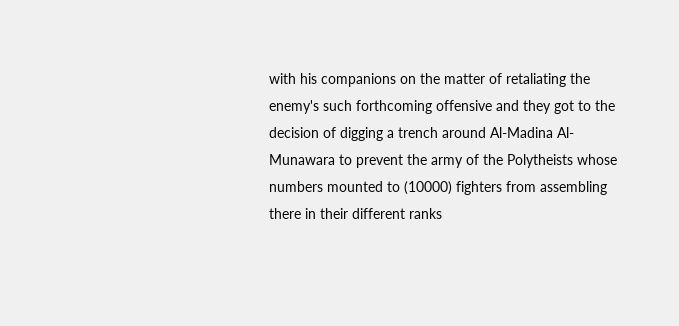with his companions on the matter of retaliating the enemy's such forthcoming offensive and they got to the decision of digging a trench around Al-Madina Al-Munawara to prevent the army of the Polytheists whose numbers mounted to (10000) fighters from assembling there in their different ranks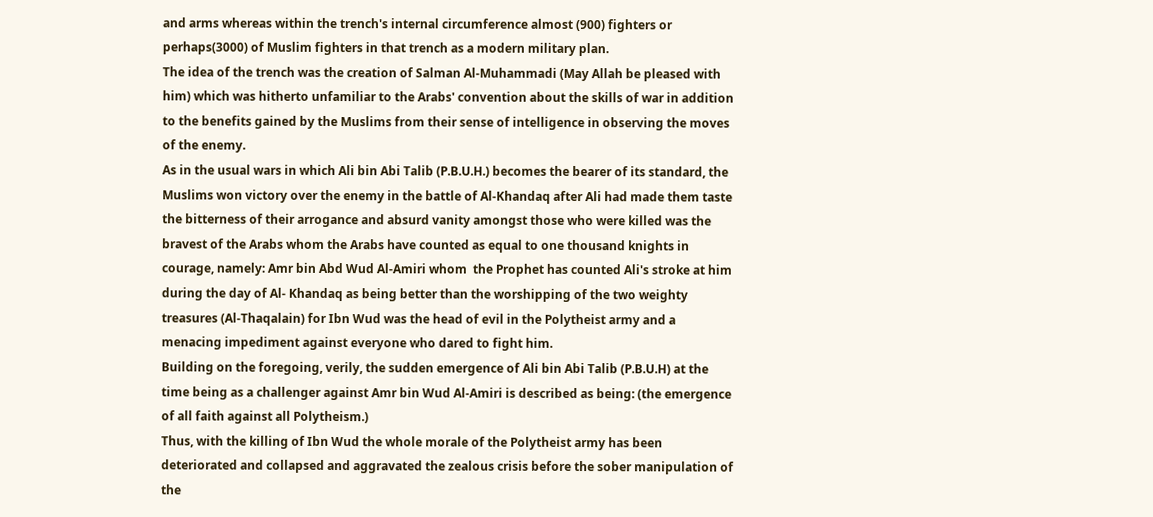and arms whereas within the trench's internal circumference almost (900) fighters or perhaps(3000) of Muslim fighters in that trench as a modern military plan.
The idea of the trench was the creation of Salman Al-Muhammadi (May Allah be pleased with him) which was hitherto unfamiliar to the Arabs' convention about the skills of war in addition to the benefits gained by the Muslims from their sense of intelligence in observing the moves of the enemy.
As in the usual wars in which Ali bin Abi Talib (P.B.U.H.) becomes the bearer of its standard, the Muslims won victory over the enemy in the battle of Al-Khandaq after Ali had made them taste the bitterness of their arrogance and absurd vanity amongst those who were killed was the bravest of the Arabs whom the Arabs have counted as equal to one thousand knights in courage, namely: Amr bin Abd Wud Al-Amiri whom  the Prophet has counted Ali's stroke at him during the day of Al- Khandaq as being better than the worshipping of the two weighty treasures (Al-Thaqalain) for Ibn Wud was the head of evil in the Polytheist army and a menacing impediment against everyone who dared to fight him.
Building on the foregoing, verily, the sudden emergence of Ali bin Abi Talib (P.B.U.H) at the time being as a challenger against Amr bin Wud Al-Amiri is described as being: (the emergence of all faith against all Polytheism.)
Thus, with the killing of Ibn Wud the whole morale of the Polytheist army has been deteriorated and collapsed and aggravated the zealous crisis before the sober manipulation of the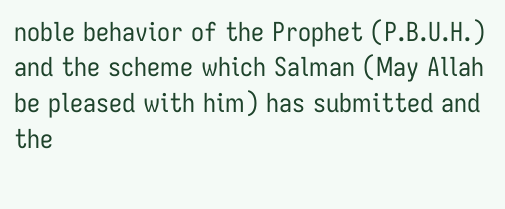noble behavior of the Prophet (P.B.U.H.) and the scheme which Salman (May Allah be pleased with him) has submitted and the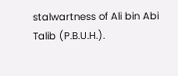stalwartness of Ali bin Abi Talib (P.B.U.H.).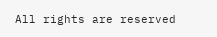All rights are reserved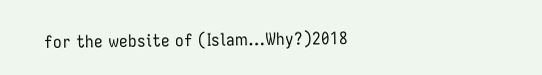for the website of (Islam…Why?)2018